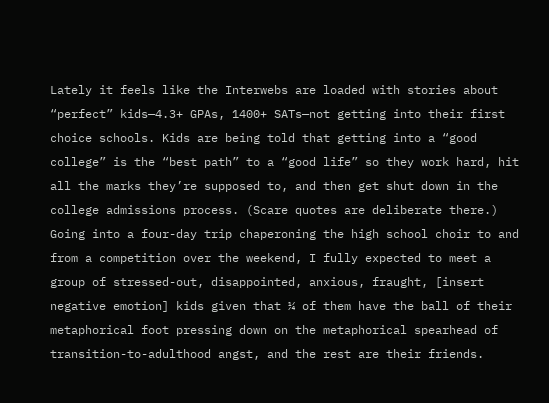Lately it feels like the Interwebs are loaded with stories about “perfect” kids—4.3+ GPAs, 1400+ SATs—not getting into their first choice schools. Kids are being told that getting into a “good college” is the “best path” to a “good life” so they work hard, hit all the marks they’re supposed to, and then get shut down in the college admissions process. (Scare quotes are deliberate there.) Going into a four-day trip chaperoning the high school choir to and from a competition over the weekend, I fully expected to meet a group of stressed-out, disappointed, anxious, fraught, [insert negative emotion] kids given that ¼ of them have the ball of their metaphorical foot pressing down on the metaphorical spearhead of transition-to-adulthood angst, and the rest are their friends.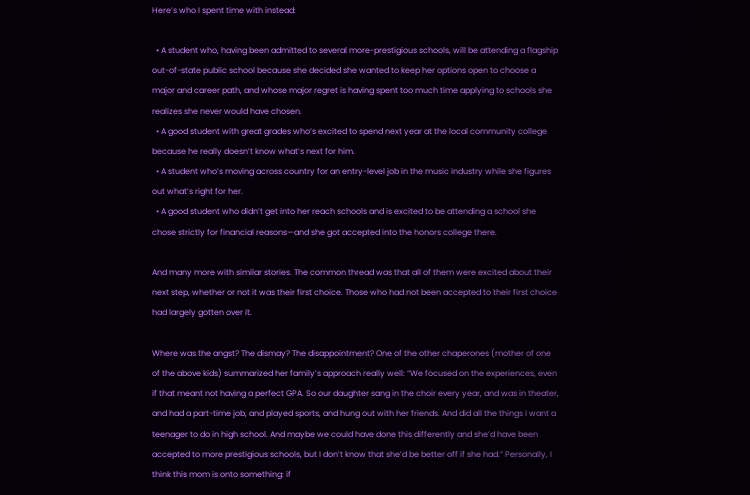Here’s who I spent time with instead:

  • A student who, having been admitted to several more-prestigious schools, will be attending a flagship out-of-state public school because she decided she wanted to keep her options open to choose a major and career path, and whose major regret is having spent too much time applying to schools she realizes she never would have chosen.
  • A good student with great grades who’s excited to spend next year at the local community college because he really doesn’t know what’s next for him.
  • A student who’s moving across country for an entry-level job in the music industry while she figures out what’s right for her.
  • A good student who didn’t get into her reach schools and is excited to be attending a school she chose strictly for financial reasons—and she got accepted into the honors college there.

And many more with similar stories. The common thread was that all of them were excited about their next step, whether or not it was their first choice. Those who had not been accepted to their first choice had largely gotten over it.

Where was the angst? The dismay? The disappointment? One of the other chaperones (mother of one of the above kids) summarized her family’s approach really well: “We focused on the experiences, even if that meant not having a perfect GPA. So our daughter sang in the choir every year, and was in theater, and had a part-time job, and played sports, and hung out with her friends. And did all the things I want a teenager to do in high school. And maybe we could have done this differently and she’d have been accepted to more prestigious schools, but I don’t know that she’d be better off if she had.” Personally, I think this mom is onto something: if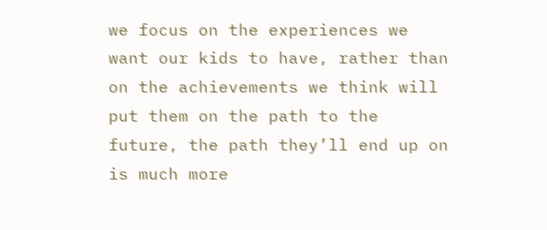we focus on the experiences we want our kids to have, rather than on the achievements we think will put them on the path to the future, the path they’ll end up on is much more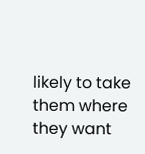likely to take them where they want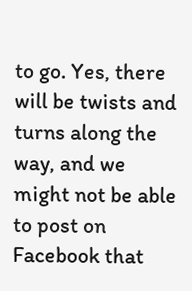to go. Yes, there will be twists and turns along the way, and we might not be able to post on Facebook that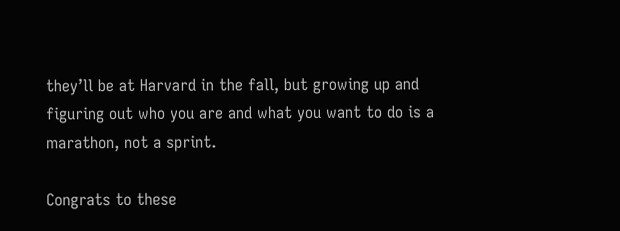they’ll be at Harvard in the fall, but growing up and figuring out who you are and what you want to do is a marathon, not a sprint.

Congrats to these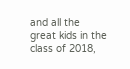and all the great kids in the class of 2018,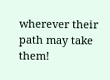wherever their path may take them!